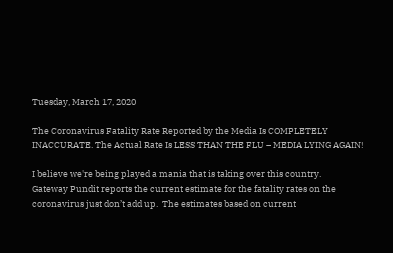Tuesday, March 17, 2020

The Coronavirus Fatality Rate Reported by the Media Is COMPLETELY INACCURATE. The Actual Rate Is LESS THAN THE FLU – MEDIA LYING AGAIN!

I believe we're being played a mania that is taking over this country.
Gateway Pundit reports the current estimate for the fatality rates on the coronavirus just don’t add up.  The estimates based on current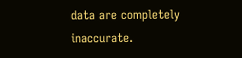data are completely inaccurate.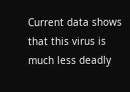Current data shows that this virus is much less deadly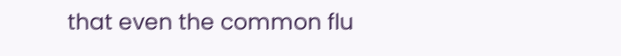that even the common flu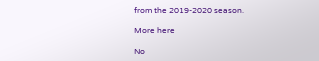from the 2019-2020 season.

More here

No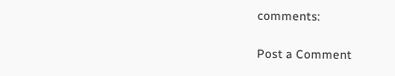comments:

Post a Comment